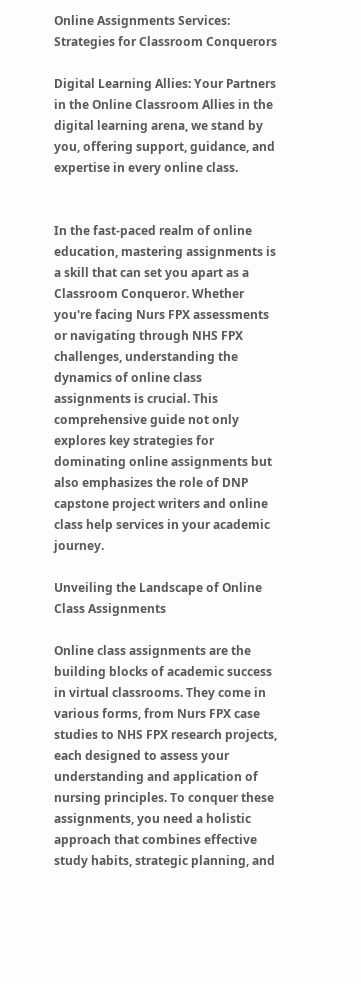Online Assignments Services: Strategies for Classroom Conquerors

Digital Learning Allies: Your Partners in the Online Classroom Allies in the digital learning arena, we stand by you, offering support, guidance, and expertise in every online class.


In the fast-paced realm of online education, mastering assignments is a skill that can set you apart as a Classroom Conqueror. Whether you're facing Nurs FPX assessments or navigating through NHS FPX challenges, understanding the dynamics of online class assignments is crucial. This comprehensive guide not only explores key strategies for dominating online assignments but also emphasizes the role of DNP capstone project writers and online class help services in your academic journey.

Unveiling the Landscape of Online Class Assignments

Online class assignments are the building blocks of academic success in virtual classrooms. They come in various forms, from Nurs FPX case studies to NHS FPX research projects, each designed to assess your understanding and application of nursing principles. To conquer these assignments, you need a holistic approach that combines effective study habits, strategic planning, and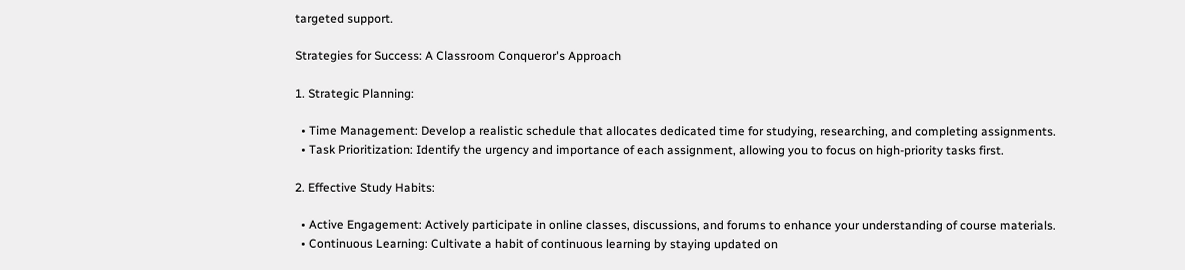targeted support.

Strategies for Success: A Classroom Conqueror's Approach

1. Strategic Planning:

  • Time Management: Develop a realistic schedule that allocates dedicated time for studying, researching, and completing assignments.
  • Task Prioritization: Identify the urgency and importance of each assignment, allowing you to focus on high-priority tasks first.

2. Effective Study Habits:

  • Active Engagement: Actively participate in online classes, discussions, and forums to enhance your understanding of course materials.
  • Continuous Learning: Cultivate a habit of continuous learning by staying updated on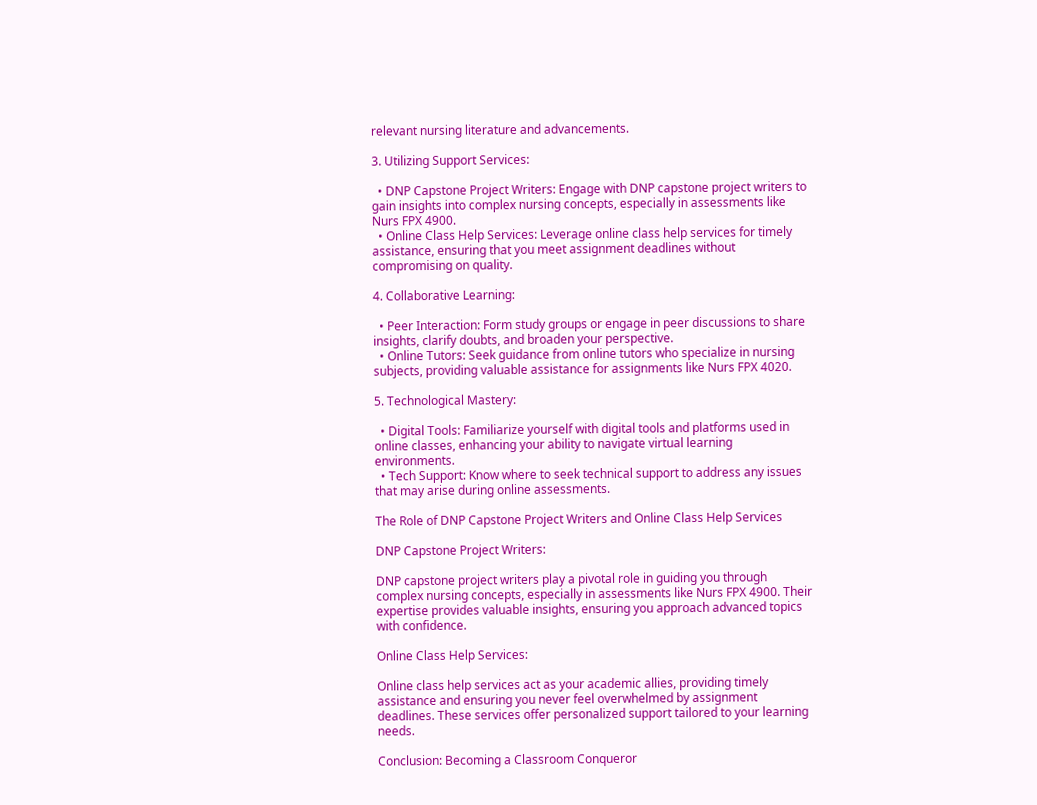relevant nursing literature and advancements.

3. Utilizing Support Services:

  • DNP Capstone Project Writers: Engage with DNP capstone project writers to gain insights into complex nursing concepts, especially in assessments like Nurs FPX 4900.
  • Online Class Help Services: Leverage online class help services for timely assistance, ensuring that you meet assignment deadlines without compromising on quality.

4. Collaborative Learning:

  • Peer Interaction: Form study groups or engage in peer discussions to share insights, clarify doubts, and broaden your perspective.
  • Online Tutors: Seek guidance from online tutors who specialize in nursing subjects, providing valuable assistance for assignments like Nurs FPX 4020.

5. Technological Mastery:

  • Digital Tools: Familiarize yourself with digital tools and platforms used in online classes, enhancing your ability to navigate virtual learning environments.
  • Tech Support: Know where to seek technical support to address any issues that may arise during online assessments.

The Role of DNP Capstone Project Writers and Online Class Help Services

DNP Capstone Project Writers:

DNP capstone project writers play a pivotal role in guiding you through complex nursing concepts, especially in assessments like Nurs FPX 4900. Their expertise provides valuable insights, ensuring you approach advanced topics with confidence.

Online Class Help Services:

Online class help services act as your academic allies, providing timely assistance and ensuring you never feel overwhelmed by assignment deadlines. These services offer personalized support tailored to your learning needs.

Conclusion: Becoming a Classroom Conqueror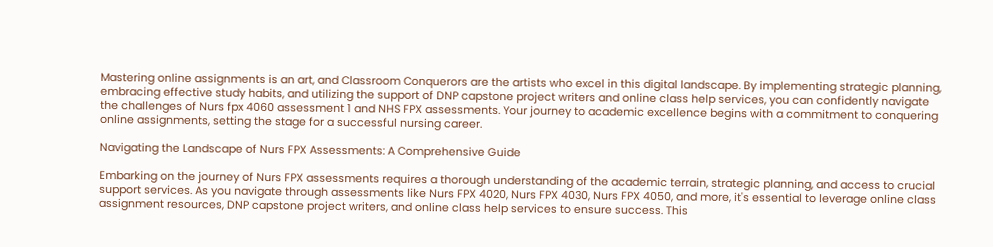Mastering online assignments is an art, and Classroom Conquerors are the artists who excel in this digital landscape. By implementing strategic planning, embracing effective study habits, and utilizing the support of DNP capstone project writers and online class help services, you can confidently navigate the challenges of Nurs fpx 4060 assessment 1 and NHS FPX assessments. Your journey to academic excellence begins with a commitment to conquering online assignments, setting the stage for a successful nursing career.

Navigating the Landscape of Nurs FPX Assessments: A Comprehensive Guide

Embarking on the journey of Nurs FPX assessments requires a thorough understanding of the academic terrain, strategic planning, and access to crucial support services. As you navigate through assessments like Nurs FPX 4020, Nurs FPX 4030, Nurs FPX 4050, and more, it's essential to leverage online class assignment resources, DNP capstone project writers, and online class help services to ensure success. This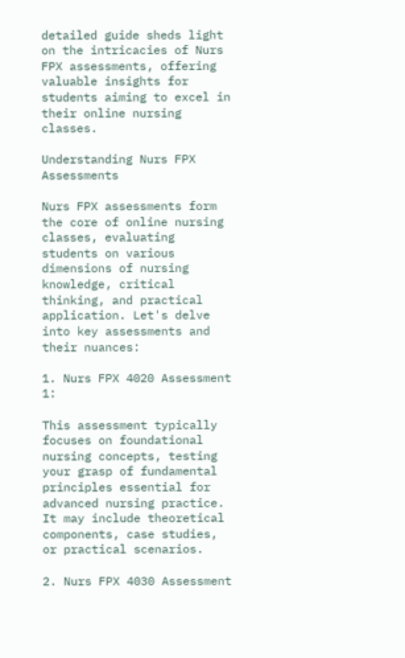detailed guide sheds light on the intricacies of Nurs FPX assessments, offering valuable insights for students aiming to excel in their online nursing classes.

Understanding Nurs FPX Assessments

Nurs FPX assessments form the core of online nursing classes, evaluating students on various dimensions of nursing knowledge, critical thinking, and practical application. Let's delve into key assessments and their nuances:

1. Nurs FPX 4020 Assessment 1:

This assessment typically focuses on foundational nursing concepts, testing your grasp of fundamental principles essential for advanced nursing practice. It may include theoretical components, case studies, or practical scenarios.

2. Nurs FPX 4030 Assessment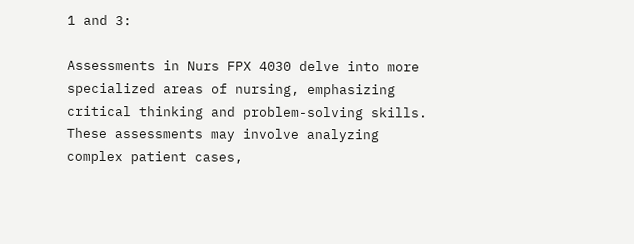1 and 3:

Assessments in Nurs FPX 4030 delve into more specialized areas of nursing, emphasizing critical thinking and problem-solving skills. These assessments may involve analyzing complex patient cases,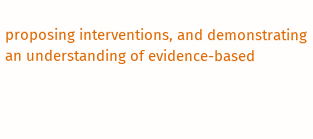proposing interventions, and demonstrating an understanding of evidence-based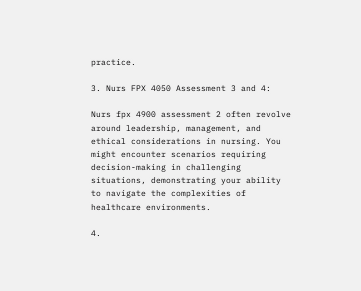practice.

3. Nurs FPX 4050 Assessment 3 and 4:

Nurs fpx 4900 assessment 2 often revolve around leadership, management, and ethical considerations in nursing. You might encounter scenarios requiring decision-making in challenging situations, demonstrating your ability to navigate the complexities of healthcare environments.

4.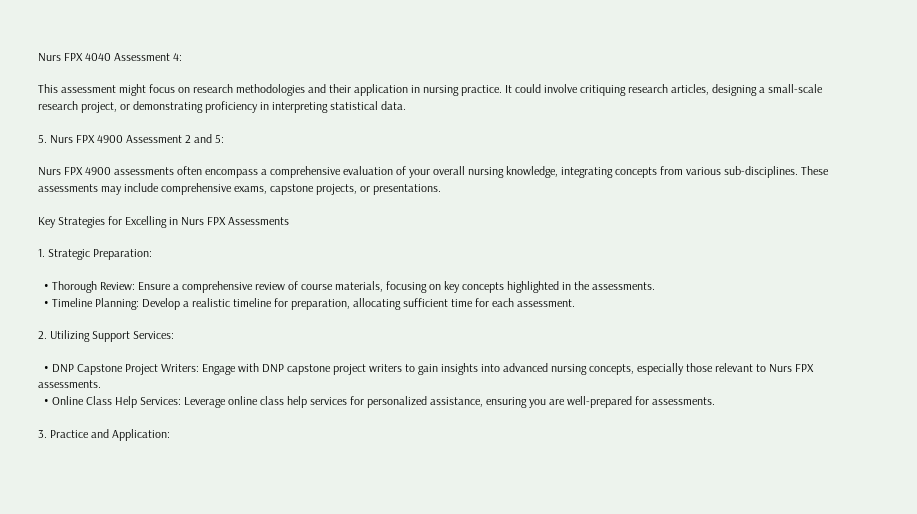Nurs FPX 4040 Assessment 4:

This assessment might focus on research methodologies and their application in nursing practice. It could involve critiquing research articles, designing a small-scale research project, or demonstrating proficiency in interpreting statistical data.

5. Nurs FPX 4900 Assessment 2 and 5:

Nurs FPX 4900 assessments often encompass a comprehensive evaluation of your overall nursing knowledge, integrating concepts from various sub-disciplines. These assessments may include comprehensive exams, capstone projects, or presentations.

Key Strategies for Excelling in Nurs FPX Assessments

1. Strategic Preparation:

  • Thorough Review: Ensure a comprehensive review of course materials, focusing on key concepts highlighted in the assessments.
  • Timeline Planning: Develop a realistic timeline for preparation, allocating sufficient time for each assessment.

2. Utilizing Support Services:

  • DNP Capstone Project Writers: Engage with DNP capstone project writers to gain insights into advanced nursing concepts, especially those relevant to Nurs FPX assessments.
  • Online Class Help Services: Leverage online class help services for personalized assistance, ensuring you are well-prepared for assessments.

3. Practice and Application: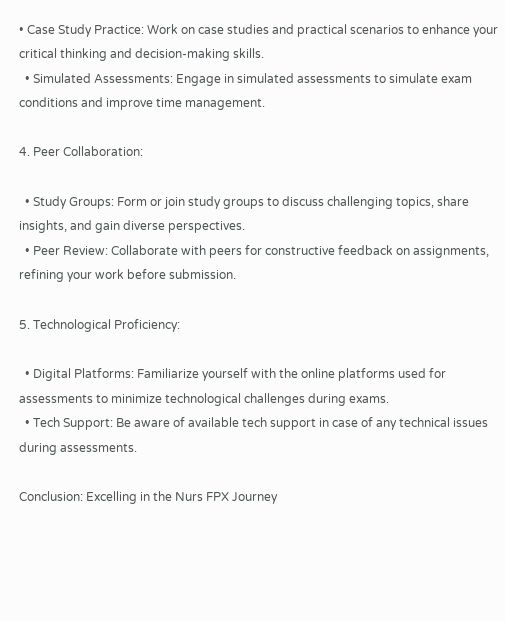• Case Study Practice: Work on case studies and practical scenarios to enhance your critical thinking and decision-making skills.
  • Simulated Assessments: Engage in simulated assessments to simulate exam conditions and improve time management.

4. Peer Collaboration:

  • Study Groups: Form or join study groups to discuss challenging topics, share insights, and gain diverse perspectives.
  • Peer Review: Collaborate with peers for constructive feedback on assignments, refining your work before submission.

5. Technological Proficiency:

  • Digital Platforms: Familiarize yourself with the online platforms used for assessments to minimize technological challenges during exams.
  • Tech Support: Be aware of available tech support in case of any technical issues during assessments.

Conclusion: Excelling in the Nurs FPX Journey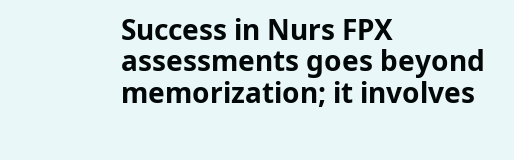Success in Nurs FPX assessments goes beyond memorization; it involves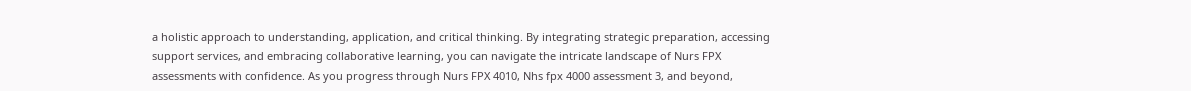a holistic approach to understanding, application, and critical thinking. By integrating strategic preparation, accessing support services, and embracing collaborative learning, you can navigate the intricate landscape of Nurs FPX assessments with confidence. As you progress through Nurs FPX 4010, Nhs fpx 4000 assessment 3, and beyond,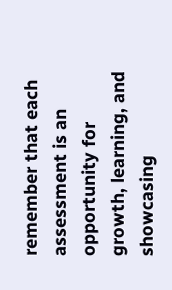remember that each assessment is an opportunity for growth, learning, and showcasing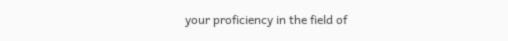your proficiency in the field of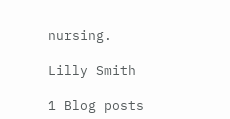nursing.

Lilly Smith

1 Blog posts